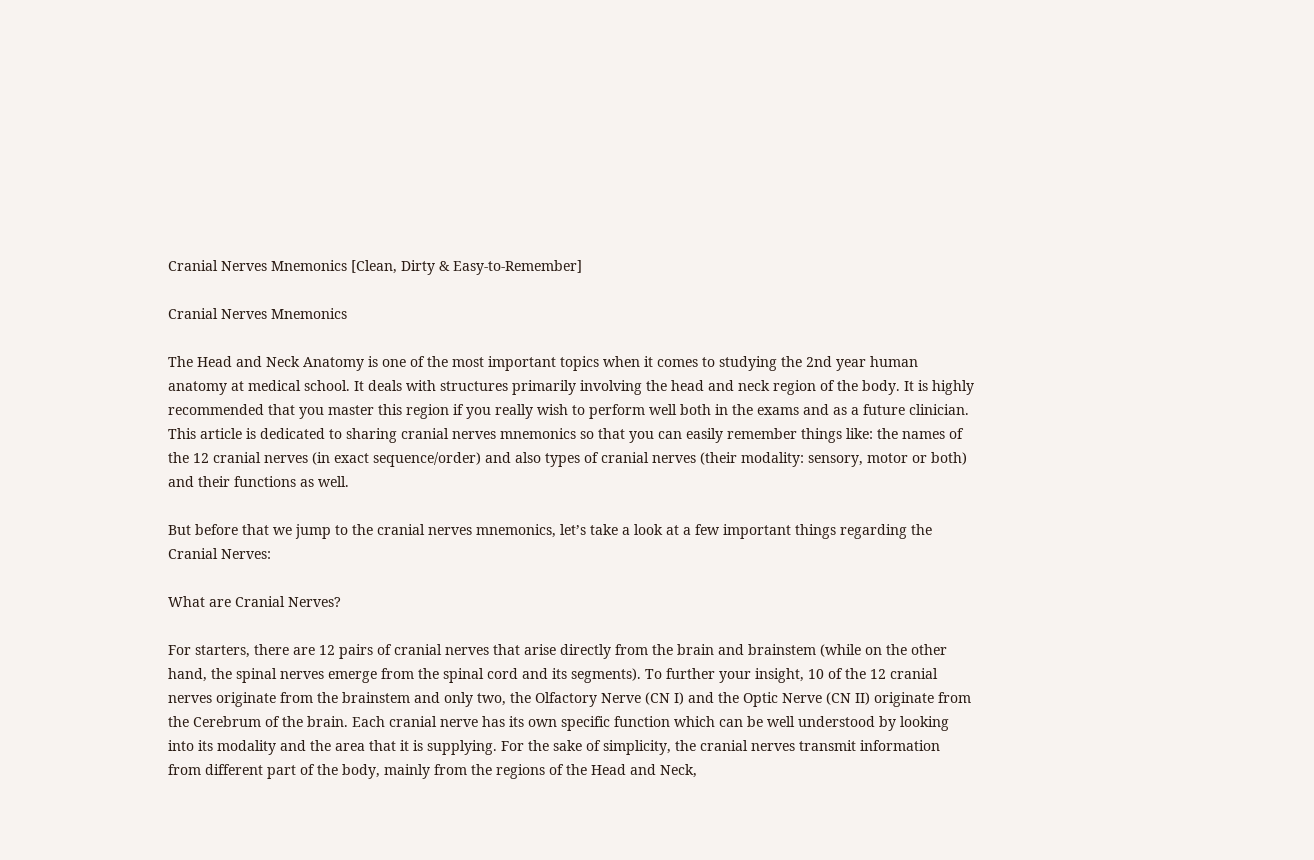Cranial Nerves Mnemonics [Clean, Dirty & Easy-to-Remember]

Cranial Nerves Mnemonics

The Head and Neck Anatomy is one of the most important topics when it comes to studying the 2nd year human anatomy at medical school. It deals with structures primarily involving the head and neck region of the body. It is highly recommended that you master this region if you really wish to perform well both in the exams and as a future clinician. This article is dedicated to sharing cranial nerves mnemonics so that you can easily remember things like: the names of the 12 cranial nerves (in exact sequence/order) and also types of cranial nerves (their modality: sensory, motor or both) and their functions as well.

But before that we jump to the cranial nerves mnemonics, let’s take a look at a few important things regarding the Cranial Nerves:

What are Cranial Nerves?

For starters, there are 12 pairs of cranial nerves that arise directly from the brain and brainstem (while on the other hand, the spinal nerves emerge from the spinal cord and its segments). To further your insight, 10 of the 12 cranial nerves originate from the brainstem and only two, the Olfactory Nerve (CN I) and the Optic Nerve (CN II) originate from the Cerebrum of the brain. Each cranial nerve has its own specific function which can be well understood by looking into its modality and the area that it is supplying. For the sake of simplicity, the cranial nerves transmit information from different part of the body, mainly from the regions of the Head and Neck,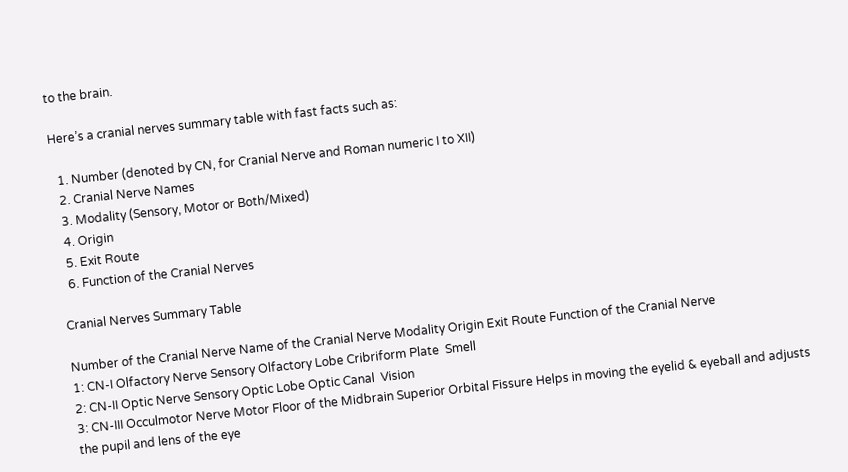to the brain.

Here’s a cranial nerves summary table with fast facts such as:

  1. Number (denoted by CN, for Cranial Nerve and Roman numeric I to XII)
  2. Cranial Nerve Names
  3. Modality (Sensory, Motor or Both/Mixed)
  4. Origin
  5. Exit Route
  6. Function of the Cranial Nerves

Cranial Nerves Summary Table

Number of the Cranial Nerve Name of the Cranial Nerve Modality Origin Exit Route Function of the Cranial Nerve
1: CN-I Olfactory Nerve Sensory Olfactory Lobe Cribriform Plate  Smell
2: CN-II Optic Nerve Sensory Optic Lobe Optic Canal  Vision
3: CN-III Occulmotor Nerve Motor Floor of the Midbrain Superior Orbital Fissure Helps in moving the eyelid & eyeball and adjusts the pupil and lens of the eye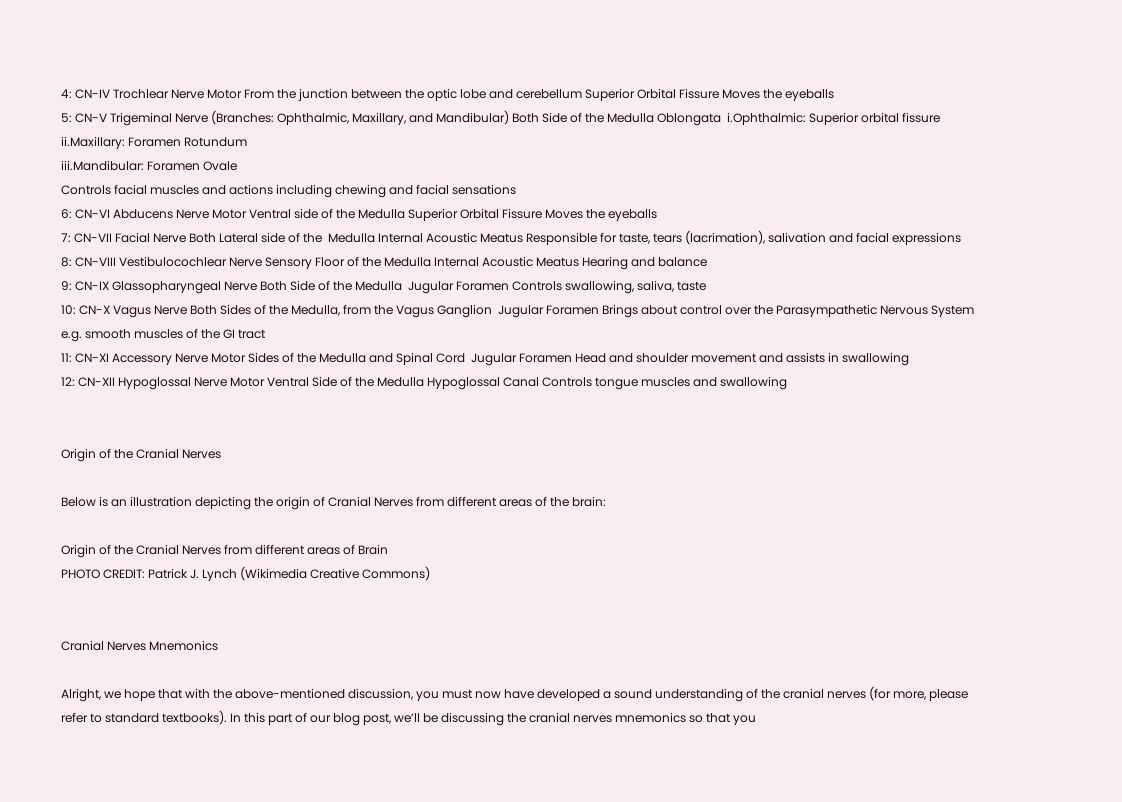4: CN-IV Trochlear Nerve Motor From the junction between the optic lobe and cerebellum Superior Orbital Fissure Moves the eyeballs
5: CN-V Trigeminal Nerve (Branches: Ophthalmic, Maxillary, and Mandibular) Both Side of the Medulla Oblongata  i.Ophthalmic: Superior orbital fissure
ii.Maxillary: Foramen Rotundum
iii.Mandibular: Foramen Ovale
Controls facial muscles and actions including chewing and facial sensations
6: CN-VI Abducens Nerve Motor Ventral side of the Medulla Superior Orbital Fissure Moves the eyeballs
7: CN-VII Facial Nerve Both Lateral side of the  Medulla Internal Acoustic Meatus Responsible for taste, tears (lacrimation), salivation and facial expressions
8: CN-VIII Vestibulocochlear Nerve Sensory Floor of the Medulla Internal Acoustic Meatus Hearing and balance
9: CN-IX Glassopharyngeal Nerve Both Side of the Medulla  Jugular Foramen Controls swallowing, saliva, taste
10: CN-X Vagus Nerve Both Sides of the Medulla, from the Vagus Ganglion  Jugular Foramen Brings about control over the Parasympathetic Nervous System e.g. smooth muscles of the GI tract
11: CN-XI Accessory Nerve Motor Sides of the Medulla and Spinal Cord  Jugular Foramen Head and shoulder movement and assists in swallowing
12: CN-XII Hypoglossal Nerve Motor Ventral Side of the Medulla Hypoglossal Canal Controls tongue muscles and swallowing


Origin of the Cranial Nerves

Below is an illustration depicting the origin of Cranial Nerves from different areas of the brain:

Origin of the Cranial Nerves from different areas of Brain
PHOTO CREDIT: Patrick J. Lynch (Wikimedia Creative Commons)


Cranial Nerves Mnemonics

Alright, we hope that with the above-mentioned discussion, you must now have developed a sound understanding of the cranial nerves (for more, please refer to standard textbooks). In this part of our blog post, we’ll be discussing the cranial nerves mnemonics so that you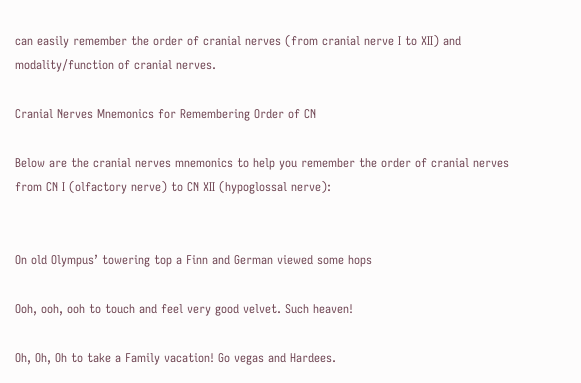can easily remember the order of cranial nerves (from cranial nerve I to XII) and modality/function of cranial nerves.

Cranial Nerves Mnemonics for Remembering Order of CN

Below are the cranial nerves mnemonics to help you remember the order of cranial nerves from CN I (olfactory nerve) to CN XII (hypoglossal nerve):


On old Olympus’ towering top a Finn and German viewed some hops

Ooh, ooh, ooh to touch and feel very good velvet. Such heaven!

Oh, Oh, Oh to take a Family vacation! Go vegas and Hardees.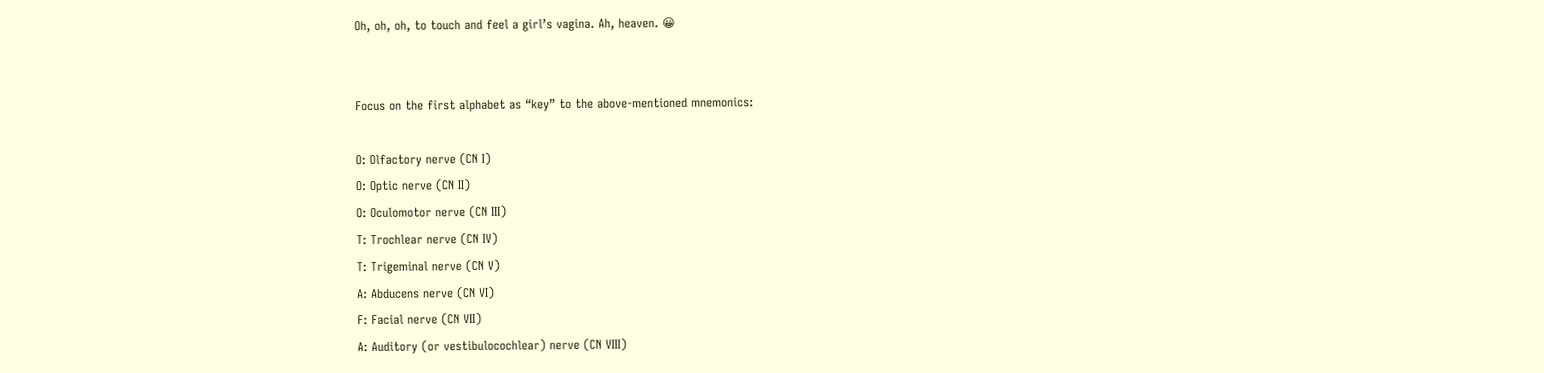Oh, oh, oh, to touch and feel a girl’s vagina. Ah, heaven. 😀


Focus on the first alphabet as “key” to the above-mentioned mnemonics:

O: Olfactory nerve (CN I)
O: Optic nerve (CN II)
O: Oculomotor nerve (CN III)
T: Trochlear nerve (CN IV)
T: Trigeminal nerve (CN V)
A: Abducens nerve (CN VI)
F: Facial nerve (CN VII)
A: Auditory (or vestibulocochlear) nerve (CN VIII)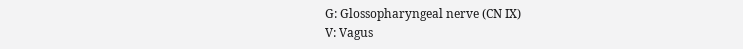G: Glossopharyngeal nerve (CN IX)
V: Vagus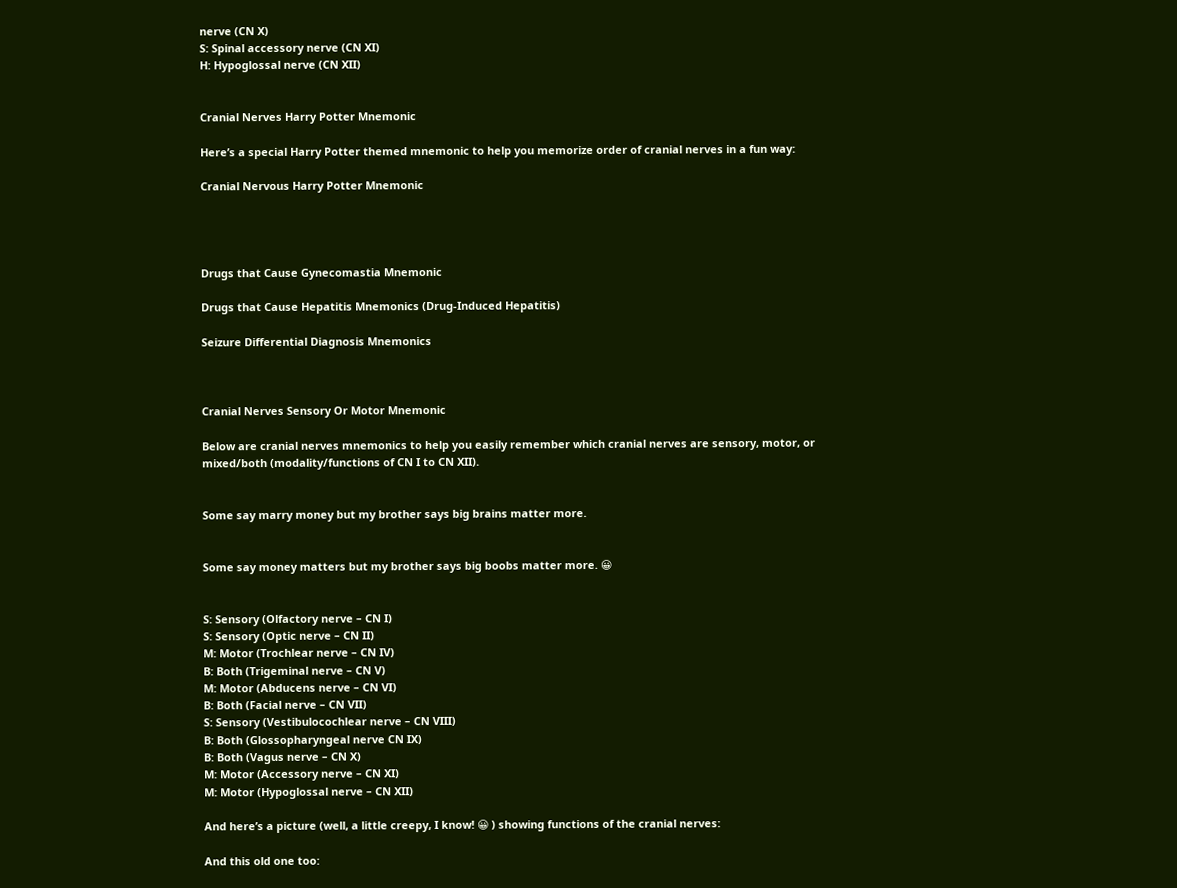nerve (CN X)
S: Spinal accessory nerve (CN XI)
H: Hypoglossal nerve (CN XII)


Cranial Nerves Harry Potter Mnemonic

Here’s a special Harry Potter themed mnemonic to help you memorize order of cranial nerves in a fun way:

Cranial Nervous Harry Potter Mnemonic




Drugs that Cause Gynecomastia Mnemonic

Drugs that Cause Hepatitis Mnemonics (Drug-Induced Hepatitis)

Seizure Differential Diagnosis Mnemonics



Cranial Nerves Sensory Or Motor Mnemonic

Below are cranial nerves mnemonics to help you easily remember which cranial nerves are sensory, motor, or mixed/both (modality/functions of CN I to CN XII).


Some say marry money but my brother says big brains matter more.


Some say money matters but my brother says big boobs matter more. 😀


S: Sensory (Olfactory nerve – CN I)
S: Sensory (Optic nerve – CN II)
M: Motor (Trochlear nerve – CN IV)
B: Both (Trigeminal nerve – CN V)
M: Motor (Abducens nerve – CN VI)
B: Both (Facial nerve – CN VII)
S: Sensory (Vestibulocochlear nerve – CN VIII)
B: Both (Glossopharyngeal nerve CN IX)
B: Both (Vagus nerve – CN X)
M: Motor (Accessory nerve – CN XI)
M: Motor (Hypoglossal nerve – CN XII)

And here’s a picture (well, a little creepy, I know! 😀 ) showing functions of the cranial nerves:

And this old one too: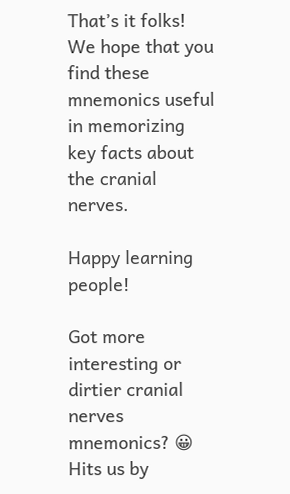That’s it folks! We hope that you find these mnemonics useful in memorizing key facts about the cranial nerves.

Happy learning people!

Got more interesting or dirtier cranial nerves mnemonics? 😀 Hits us by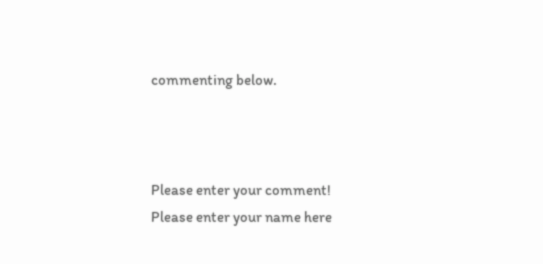commenting below.



Please enter your comment!
Please enter your name here